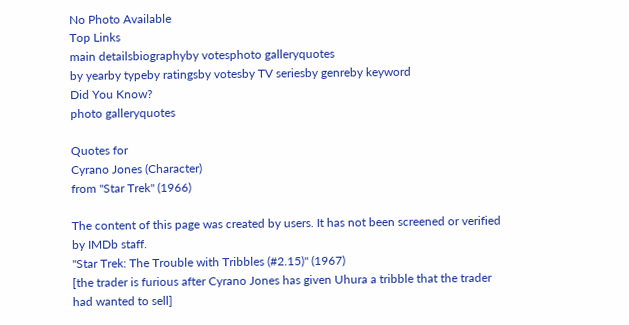No Photo Available
Top Links
main detailsbiographyby votesphoto galleryquotes
by yearby typeby ratingsby votesby TV seriesby genreby keyword
Did You Know?
photo galleryquotes

Quotes for
Cyrano Jones (Character)
from "Star Trek" (1966)

The content of this page was created by users. It has not been screened or verified by IMDb staff.
"Star Trek: The Trouble with Tribbles (#2.15)" (1967)
[the trader is furious after Cyrano Jones has given Uhura a tribble that the trader had wanted to sell]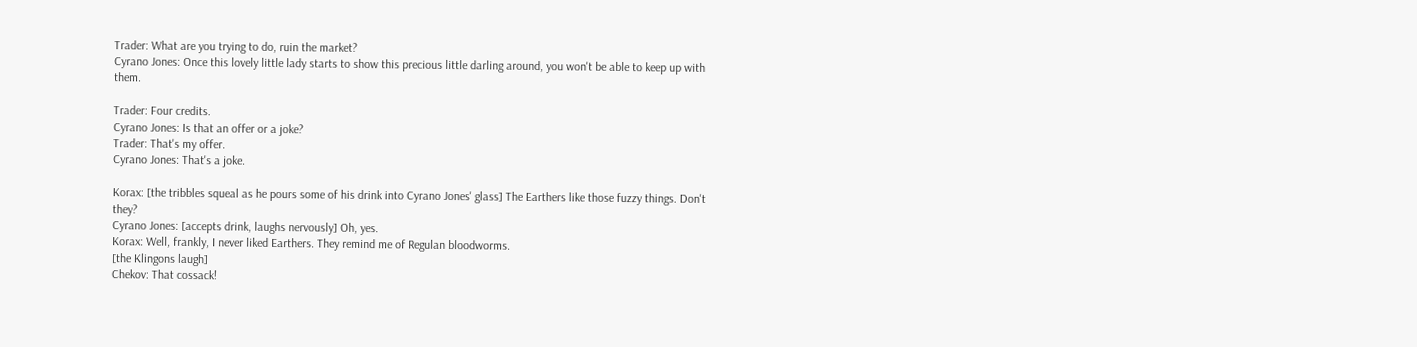Trader: What are you trying to do, ruin the market?
Cyrano Jones: Once this lovely little lady starts to show this precious little darling around, you won't be able to keep up with them.

Trader: Four credits.
Cyrano Jones: Is that an offer or a joke?
Trader: That's my offer.
Cyrano Jones: That's a joke.

Korax: [the tribbles squeal as he pours some of his drink into Cyrano Jones' glass] The Earthers like those fuzzy things. Don't they?
Cyrano Jones: [accepts drink, laughs nervously] Oh, yes.
Korax: Well, frankly, I never liked Earthers. They remind me of Regulan bloodworms.
[the Klingons laugh]
Chekov: That cossack!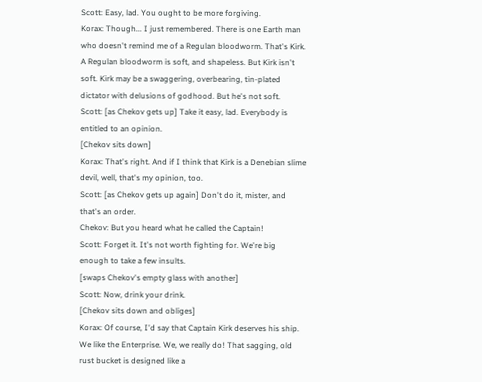Scott: Easy, lad. You ought to be more forgiving.
Korax: Though... I just remembered. There is one Earth man who doesn't remind me of a Regulan bloodworm. That's Kirk. A Regulan bloodworm is soft, and shapeless. But Kirk isn't soft. Kirk may be a swaggering, overbearing, tin-plated dictator with delusions of godhood. But he's not soft.
Scott: [as Chekov gets up] Take it easy, lad. Everybody is entitled to an opinion.
[Chekov sits down]
Korax: That's right. And if I think that Kirk is a Denebian slime devil, well, that's my opinion, too.
Scott: [as Chekov gets up again] Don't do it, mister, and that's an order.
Chekov: But you heard what he called the Captain!
Scott: Forget it. It's not worth fighting for. We're big enough to take a few insults.
[swaps Chekov's empty glass with another]
Scott: Now, drink your drink.
[Chekov sits down and obliges]
Korax: Of course, I'd say that Captain Kirk deserves his ship. We like the Enterprise. We, we really do! That sagging, old rust bucket is designed like a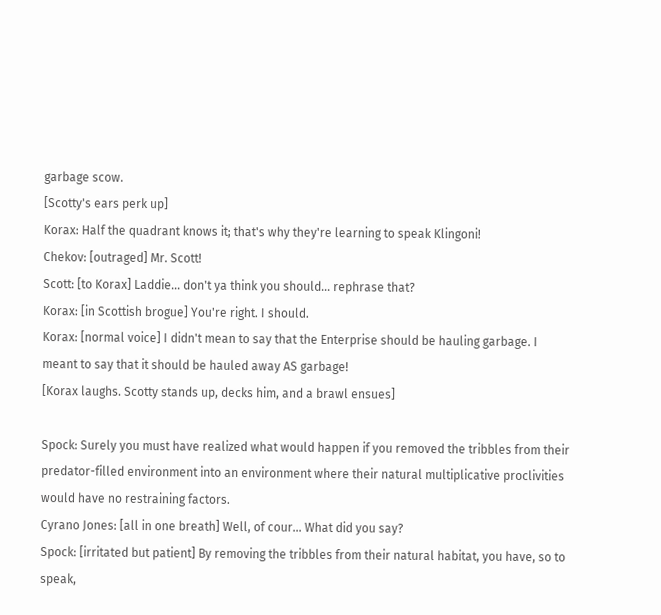garbage scow.
[Scotty's ears perk up]
Korax: Half the quadrant knows it; that's why they're learning to speak Klingoni!
Chekov: [outraged] Mr. Scott!
Scott: [to Korax] Laddie... don't ya think you should... rephrase that?
Korax: [in Scottish brogue] You're right. I should.
Korax: [normal voice] I didn't mean to say that the Enterprise should be hauling garbage. I meant to say that it should be hauled away AS garbage!
[Korax laughs. Scotty stands up, decks him, and a brawl ensues]

Spock: Surely you must have realized what would happen if you removed the tribbles from their predator-filled environment into an environment where their natural multiplicative proclivities would have no restraining factors.
Cyrano Jones: [all in one breath] Well, of cour... What did you say?
Spock: [irritated but patient] By removing the tribbles from their natural habitat, you have, so to speak,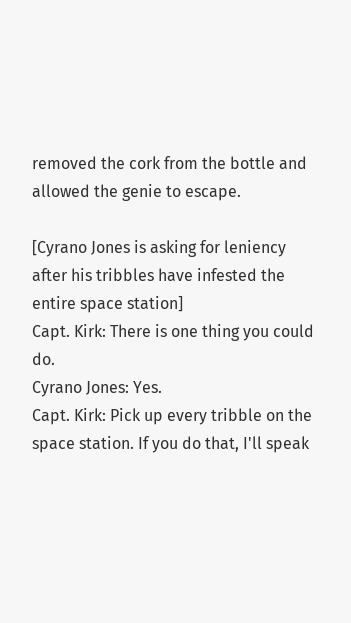removed the cork from the bottle and allowed the genie to escape.

[Cyrano Jones is asking for leniency after his tribbles have infested the entire space station]
Capt. Kirk: There is one thing you could do.
Cyrano Jones: Yes.
Capt. Kirk: Pick up every tribble on the space station. If you do that, I'll speak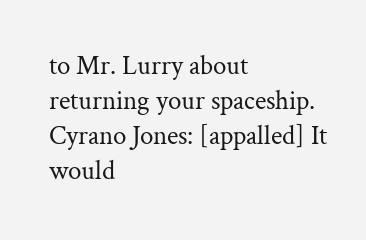to Mr. Lurry about returning your spaceship.
Cyrano Jones: [appalled] It would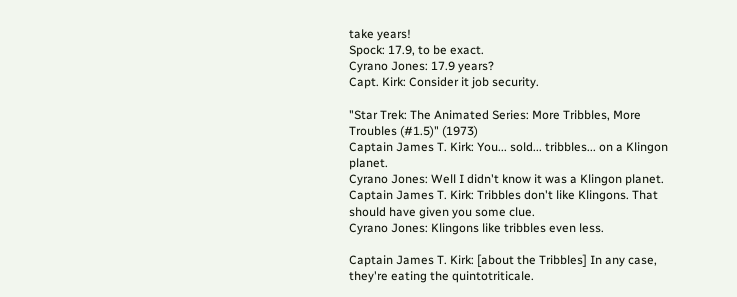take years!
Spock: 17.9, to be exact.
Cyrano Jones: 17.9 years?
Capt. Kirk: Consider it job security.

"Star Trek: The Animated Series: More Tribbles, More Troubles (#1.5)" (1973)
Captain James T. Kirk: You... sold... tribbles... on a Klingon planet.
Cyrano Jones: Well I didn't know it was a Klingon planet.
Captain James T. Kirk: Tribbles don't like Klingons. That should have given you some clue.
Cyrano Jones: Klingons like tribbles even less.

Captain James T. Kirk: [about the Tribbles] In any case, they're eating the quintotriticale.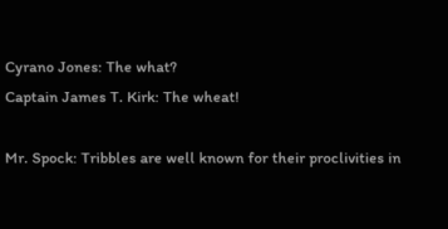Cyrano Jones: The what?
Captain James T. Kirk: The wheat!

Mr. Spock: Tribbles are well known for their proclivities in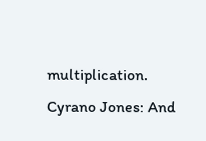multiplication.
Cyrano Jones: And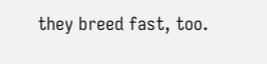they breed fast, too.